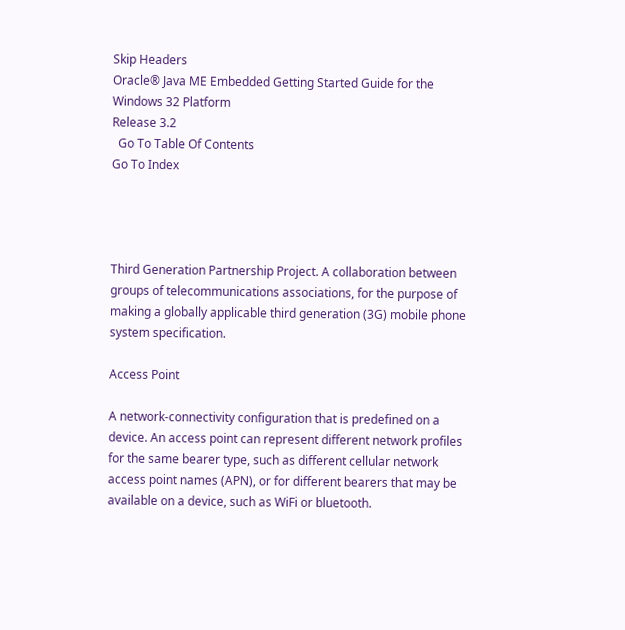Skip Headers
Oracle® Java ME Embedded Getting Started Guide for the Windows 32 Platform
Release 3.2
  Go To Table Of Contents
Go To Index




Third Generation Partnership Project. A collaboration between groups of telecommunications associations, for the purpose of making a globally applicable third generation (3G) mobile phone system specification.

Access Point

A network-connectivity configuration that is predefined on a device. An access point can represent different network profiles for the same bearer type, such as different cellular network access point names (APN), or for different bearers that may be available on a device, such as WiFi or bluetooth.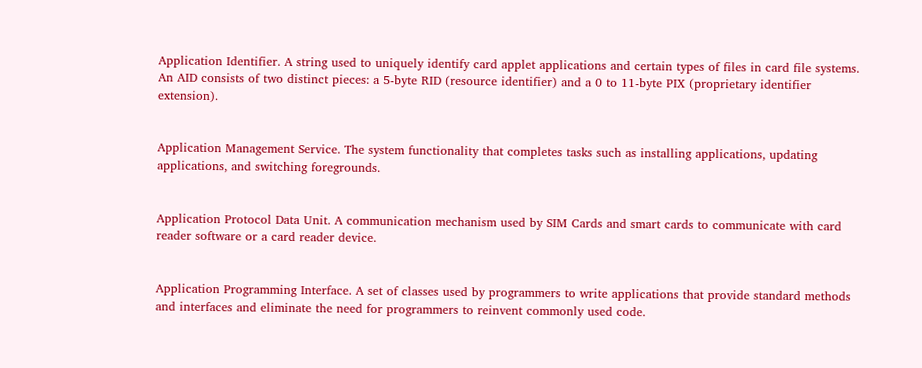Application Identifier. A string used to uniquely identify card applet applications and certain types of files in card file systems. An AID consists of two distinct pieces: a 5-byte RID (resource identifier) and a 0 to 11-byte PIX (proprietary identifier extension).


Application Management Service. The system functionality that completes tasks such as installing applications, updating applications, and switching foregrounds.


Application Protocol Data Unit. A communication mechanism used by SIM Cards and smart cards to communicate with card reader software or a card reader device.


Application Programming Interface. A set of classes used by programmers to write applications that provide standard methods and interfaces and eliminate the need for programmers to reinvent commonly used code.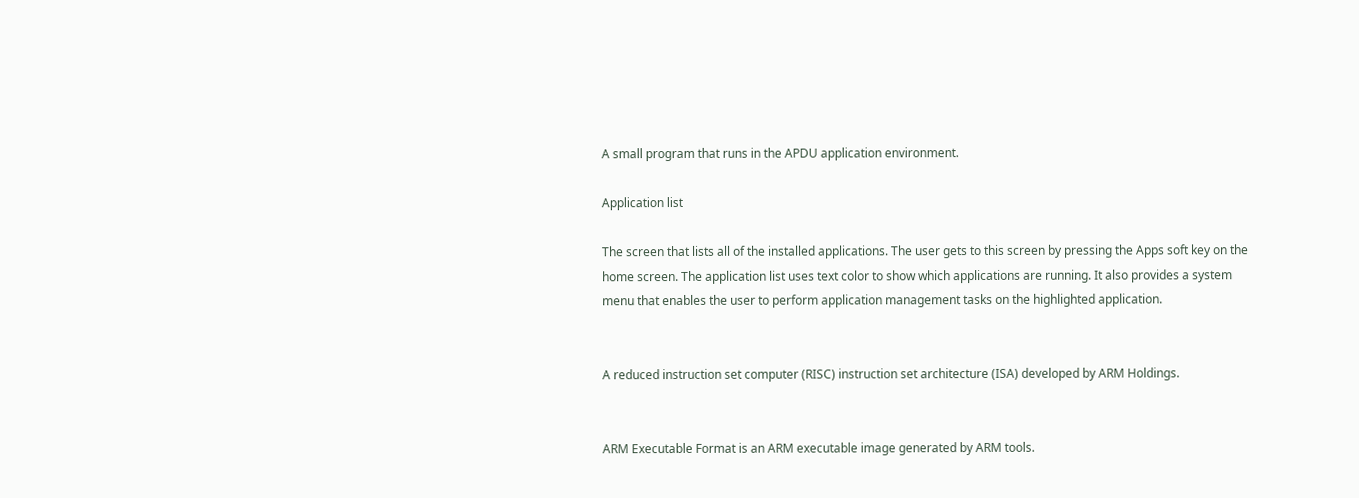A small program that runs in the APDU application environment.

Application list

The screen that lists all of the installed applications. The user gets to this screen by pressing the Apps soft key on the home screen. The application list uses text color to show which applications are running. It also provides a system menu that enables the user to perform application management tasks on the highlighted application.


A reduced instruction set computer (RISC) instruction set architecture (ISA) developed by ARM Holdings.


ARM Executable Format is an ARM executable image generated by ARM tools.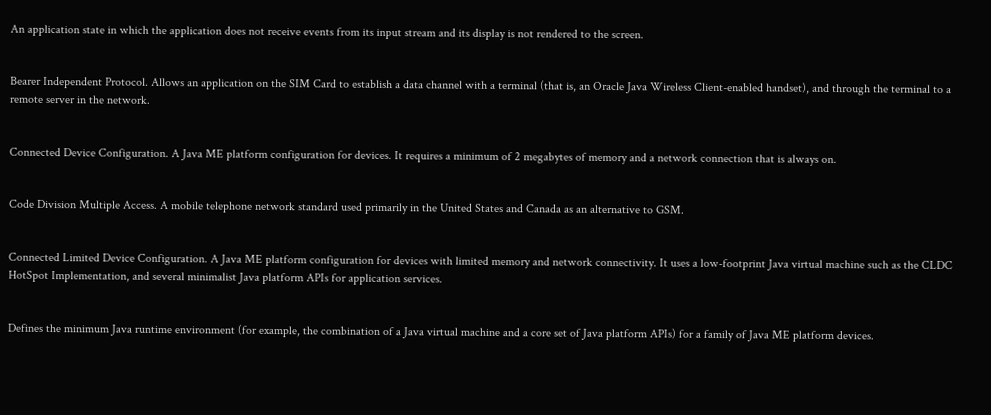An application state in which the application does not receive events from its input stream and its display is not rendered to the screen.


Bearer Independent Protocol. Allows an application on the SIM Card to establish a data channel with a terminal (that is, an Oracle Java Wireless Client-enabled handset), and through the terminal to a remote server in the network.


Connected Device Configuration. A Java ME platform configuration for devices. It requires a minimum of 2 megabytes of memory and a network connection that is always on.


Code Division Multiple Access. A mobile telephone network standard used primarily in the United States and Canada as an alternative to GSM.


Connected Limited Device Configuration. A Java ME platform configuration for devices with limited memory and network connectivity. It uses a low-footprint Java virtual machine such as the CLDC HotSpot Implementation, and several minimalist Java platform APIs for application services.


Defines the minimum Java runtime environment (for example, the combination of a Java virtual machine and a core set of Java platform APIs) for a family of Java ME platform devices.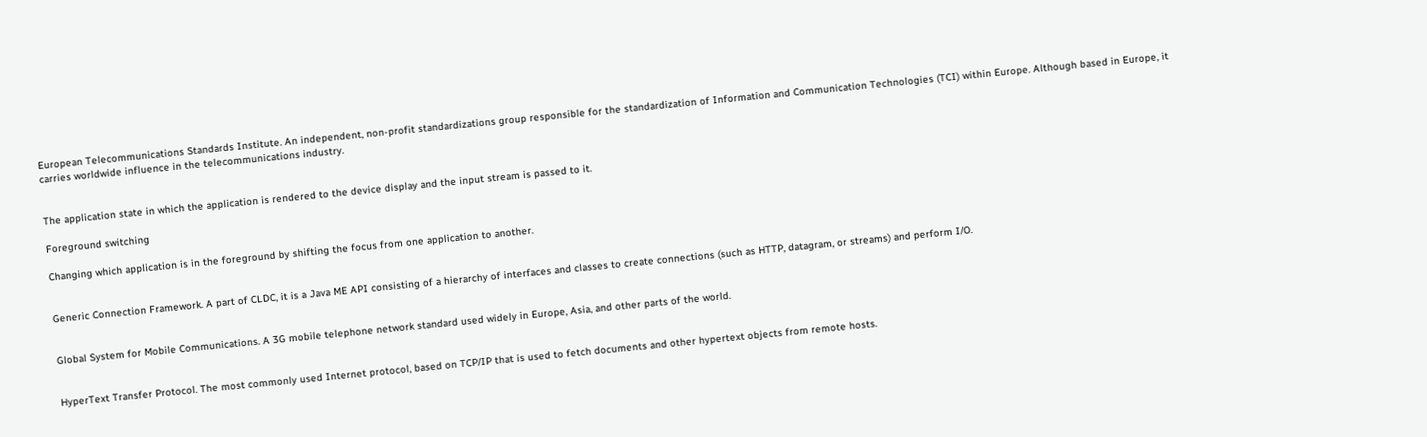European Telecommunications Standards Institute. An independent, non-profit standardizations group responsible for the standardization of Information and Communication Technologies (TCI) within Europe. Although based in Europe, it carries worldwide influence in the telecommunications industry.


The application state in which the application is rendered to the device display and the input stream is passed to it.

Foreground switching

Changing which application is in the foreground by shifting the focus from one application to another.


Generic Connection Framework. A part of CLDC, it is a Java ME API consisting of a hierarchy of interfaces and classes to create connections (such as HTTP, datagram, or streams) and perform I/O.


Global System for Mobile Communications. A 3G mobile telephone network standard used widely in Europe, Asia, and other parts of the world.


HyperText Transfer Protocol. The most commonly used Internet protocol, based on TCP/IP that is used to fetch documents and other hypertext objects from remote hosts.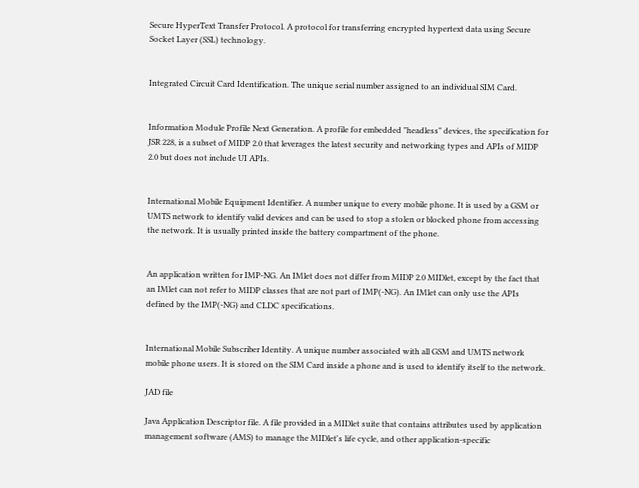Secure HyperText Transfer Protocol. A protocol for transferring encrypted hypertext data using Secure Socket Layer (SSL) technology.


Integrated Circuit Card Identification. The unique serial number assigned to an individual SIM Card.


Information Module Profile Next Generation. A profile for embedded "headless" devices, the specification for JSR 228, is a subset of MIDP 2.0 that leverages the latest security and networking types and APIs of MIDP 2.0 but does not include UI APIs.


International Mobile Equipment Identifier. A number unique to every mobile phone. It is used by a GSM or UMTS network to identify valid devices and can be used to stop a stolen or blocked phone from accessing the network. It is usually printed inside the battery compartment of the phone.


An application written for IMP-NG. An IMlet does not differ from MIDP 2.0 MIDlet, except by the fact that an IMlet can not refer to MIDP classes that are not part of IMP(-NG). An IMlet can only use the APIs defined by the IMP(-NG) and CLDC specifications.


International Mobile Subscriber Identity. A unique number associated with all GSM and UMTS network mobile phone users. It is stored on the SIM Card inside a phone and is used to identify itself to the network.

JAD file

Java Application Descriptor file. A file provided in a MIDlet suite that contains attributes used by application management software (AMS) to manage the MIDlet's life cycle, and other application-specific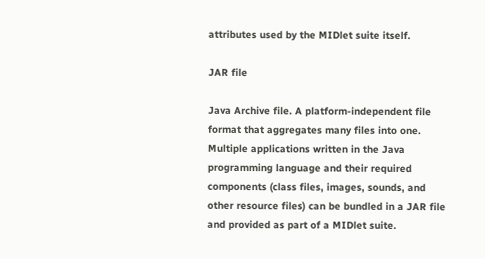attributes used by the MIDlet suite itself.

JAR file

Java Archive file. A platform-independent file format that aggregates many files into one. Multiple applications written in the Java programming language and their required components (class files, images, sounds, and other resource files) can be bundled in a JAR file and provided as part of a MIDlet suite.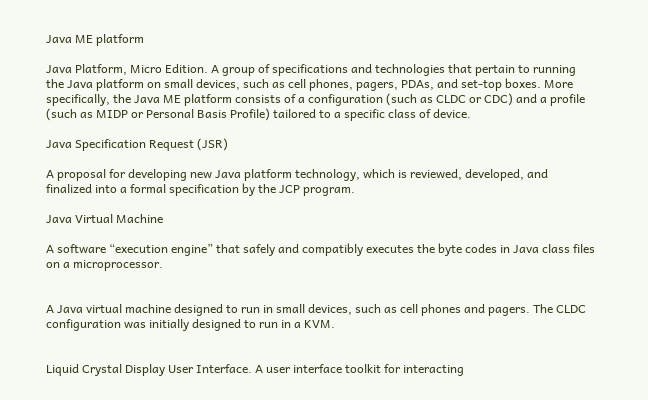Java ME platform

Java Platform, Micro Edition. A group of specifications and technologies that pertain to running the Java platform on small devices, such as cell phones, pagers, PDAs, and set-top boxes. More specifically, the Java ME platform consists of a configuration (such as CLDC or CDC) and a profile (such as MIDP or Personal Basis Profile) tailored to a specific class of device.

Java Specification Request (JSR)

A proposal for developing new Java platform technology, which is reviewed, developed, and finalized into a formal specification by the JCP program.

Java Virtual Machine

A software “execution engine” that safely and compatibly executes the byte codes in Java class files on a microprocessor.


A Java virtual machine designed to run in small devices, such as cell phones and pagers. The CLDC configuration was initially designed to run in a KVM.


Liquid Crystal Display User Interface. A user interface toolkit for interacting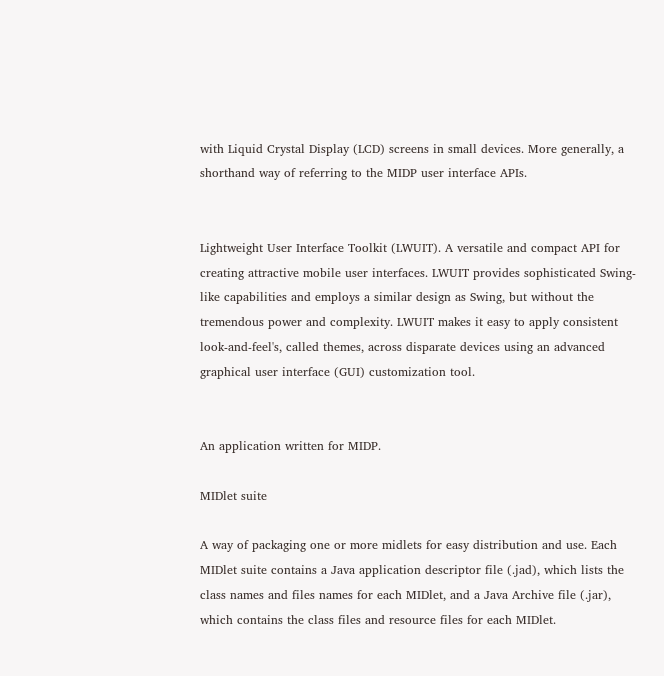with Liquid Crystal Display (LCD) screens in small devices. More generally, a shorthand way of referring to the MIDP user interface APIs.


Lightweight User Interface Toolkit (LWUIT). A versatile and compact API for creating attractive mobile user interfaces. LWUIT provides sophisticated Swing-like capabilities and employs a similar design as Swing, but without the tremendous power and complexity. LWUIT makes it easy to apply consistent look-and-feel's, called themes, across disparate devices using an advanced graphical user interface (GUI) customization tool.


An application written for MIDP.

MIDlet suite

A way of packaging one or more midlets for easy distribution and use. Each MIDlet suite contains a Java application descriptor file (.jad), which lists the class names and files names for each MIDlet, and a Java Archive file (.jar), which contains the class files and resource files for each MIDlet.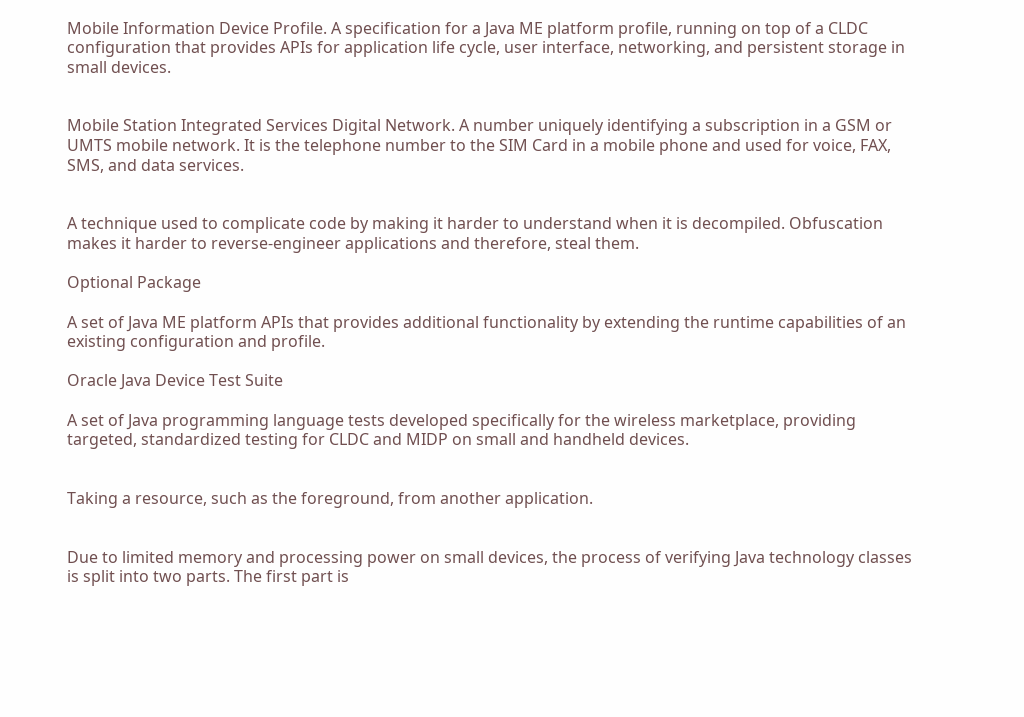Mobile Information Device Profile. A specification for a Java ME platform profile, running on top of a CLDC configuration that provides APIs for application life cycle, user interface, networking, and persistent storage in small devices.


Mobile Station Integrated Services Digital Network. A number uniquely identifying a subscription in a GSM or UMTS mobile network. It is the telephone number to the SIM Card in a mobile phone and used for voice, FAX, SMS, and data services.


A technique used to complicate code by making it harder to understand when it is decompiled. Obfuscation makes it harder to reverse-engineer applications and therefore, steal them.

Optional Package

A set of Java ME platform APIs that provides additional functionality by extending the runtime capabilities of an existing configuration and profile.

Oracle Java Device Test Suite

A set of Java programming language tests developed specifically for the wireless marketplace, providing targeted, standardized testing for CLDC and MIDP on small and handheld devices.


Taking a resource, such as the foreground, from another application.


Due to limited memory and processing power on small devices, the process of verifying Java technology classes is split into two parts. The first part is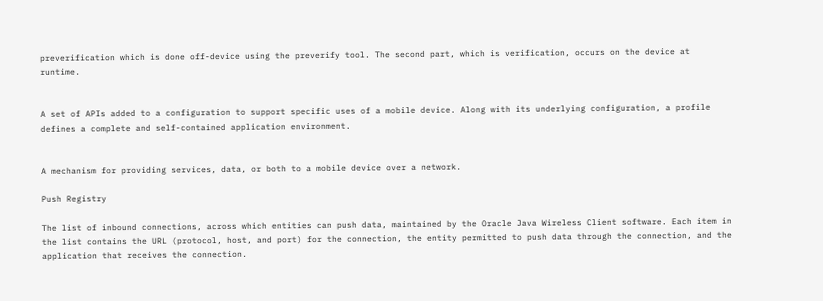preverification which is done off-device using the preverify tool. The second part, which is verification, occurs on the device at runtime.


A set of APIs added to a configuration to support specific uses of a mobile device. Along with its underlying configuration, a profile defines a complete and self-contained application environment.


A mechanism for providing services, data, or both to a mobile device over a network.

Push Registry

The list of inbound connections, across which entities can push data, maintained by the Oracle Java Wireless Client software. Each item in the list contains the URL (protocol, host, and port) for the connection, the entity permitted to push data through the connection, and the application that receives the connection.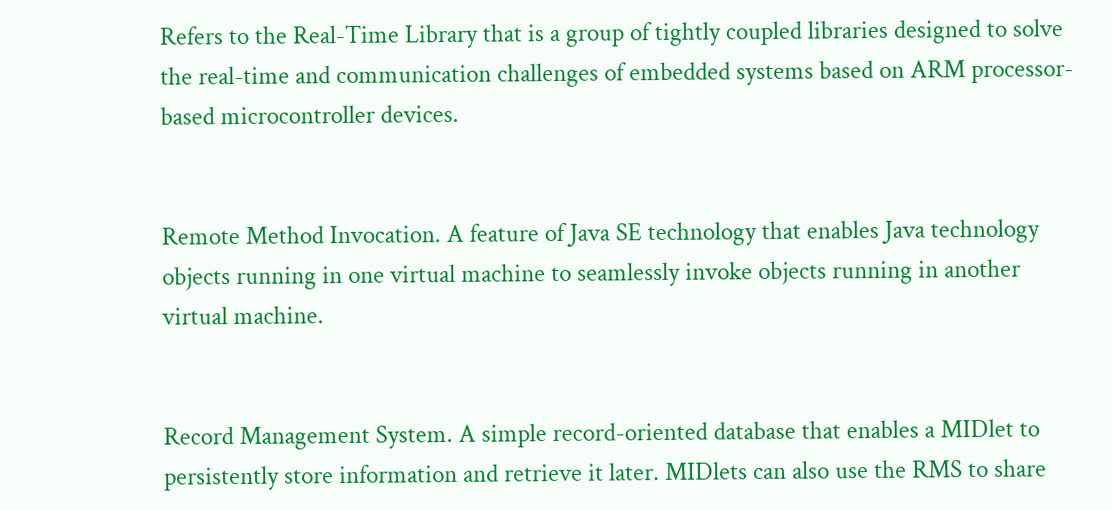Refers to the Real-Time Library that is a group of tightly coupled libraries designed to solve the real-time and communication challenges of embedded systems based on ARM processor-based microcontroller devices.


Remote Method Invocation. A feature of Java SE technology that enables Java technology objects running in one virtual machine to seamlessly invoke objects running in another virtual machine.


Record Management System. A simple record-oriented database that enables a MIDlet to persistently store information and retrieve it later. MIDlets can also use the RMS to share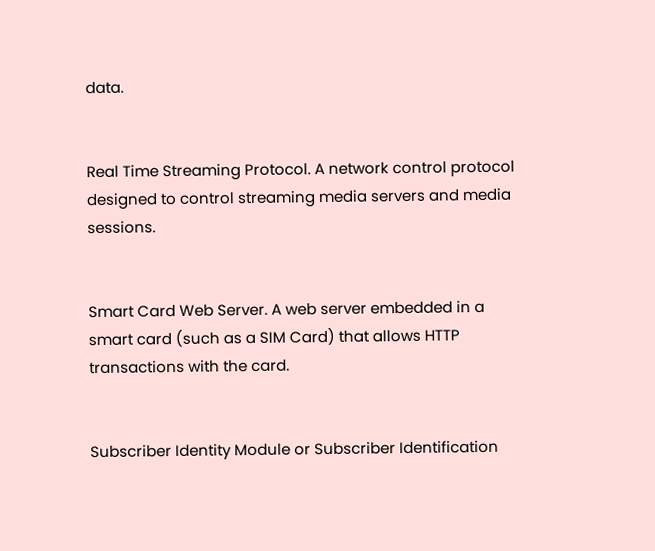data.


Real Time Streaming Protocol. A network control protocol designed to control streaming media servers and media sessions.


Smart Card Web Server. A web server embedded in a smart card (such as a SIM Card) that allows HTTP transactions with the card.


Subscriber Identity Module or Subscriber Identification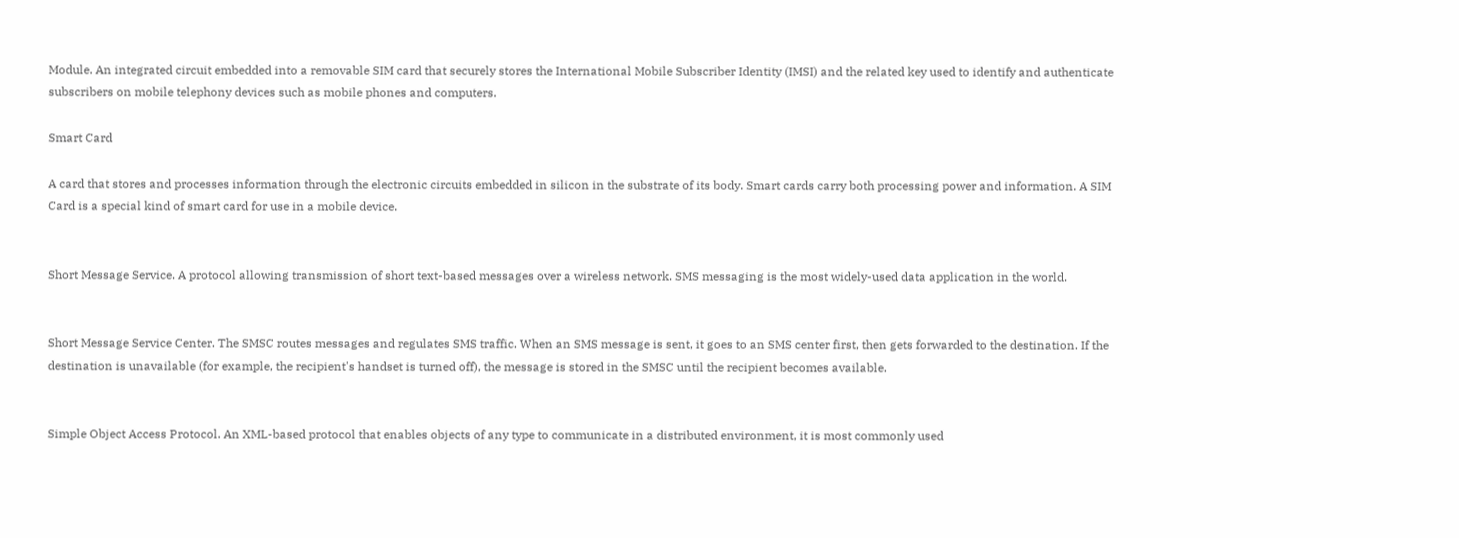Module. An integrated circuit embedded into a removable SIM card that securely stores the International Mobile Subscriber Identity (IMSI) and the related key used to identify and authenticate subscribers on mobile telephony devices such as mobile phones and computers.

Smart Card

A card that stores and processes information through the electronic circuits embedded in silicon in the substrate of its body. Smart cards carry both processing power and information. A SIM Card is a special kind of smart card for use in a mobile device.


Short Message Service. A protocol allowing transmission of short text-based messages over a wireless network. SMS messaging is the most widely-used data application in the world.


Short Message Service Center. The SMSC routes messages and regulates SMS traffic. When an SMS message is sent, it goes to an SMS center first, then gets forwarded to the destination. If the destination is unavailable (for example, the recipient's handset is turned off), the message is stored in the SMSC until the recipient becomes available.


Simple Object Access Protocol. An XML-based protocol that enables objects of any type to communicate in a distributed environment, it is most commonly used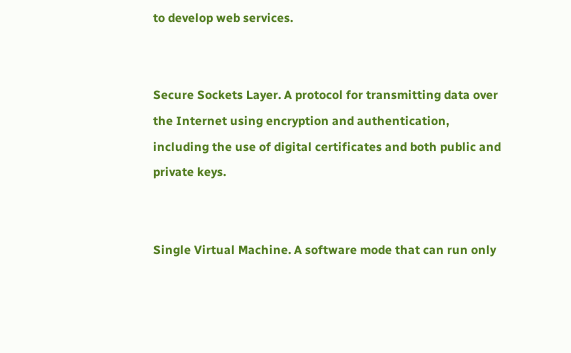to develop web services.


Secure Sockets Layer. A protocol for transmitting data over the Internet using encryption and authentication, including the use of digital certificates and both public and private keys.


Single Virtual Machine. A software mode that can run only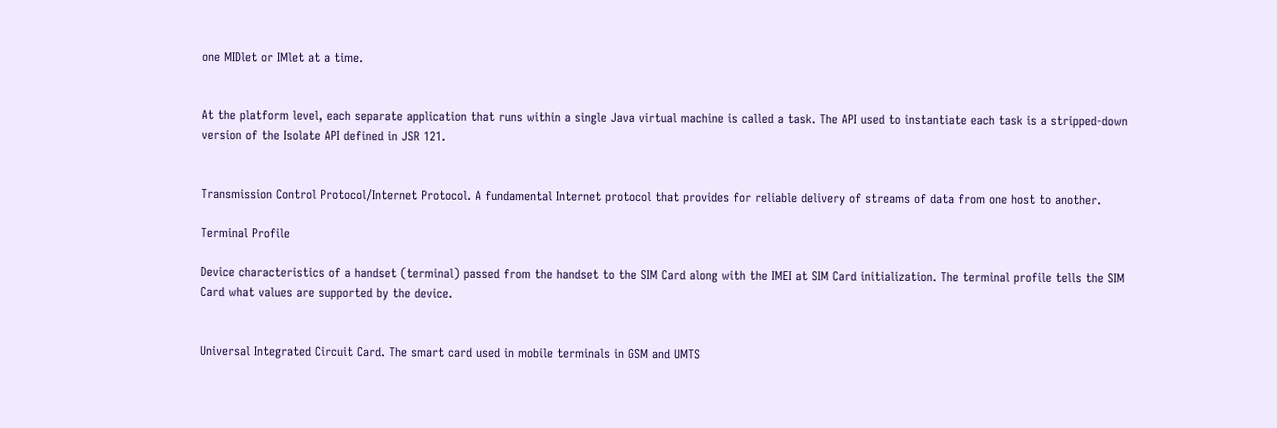one MIDlet or IMlet at a time.


At the platform level, each separate application that runs within a single Java virtual machine is called a task. The API used to instantiate each task is a stripped-down version of the Isolate API defined in JSR 121.


Transmission Control Protocol/Internet Protocol. A fundamental Internet protocol that provides for reliable delivery of streams of data from one host to another.

Terminal Profile

Device characteristics of a handset (terminal) passed from the handset to the SIM Card along with the IMEI at SIM Card initialization. The terminal profile tells the SIM Card what values are supported by the device.


Universal Integrated Circuit Card. The smart card used in mobile terminals in GSM and UMTS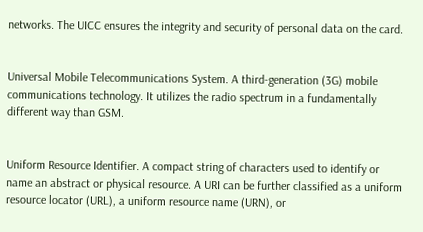networks. The UICC ensures the integrity and security of personal data on the card.


Universal Mobile Telecommunications System. A third-generation (3G) mobile communications technology. It utilizes the radio spectrum in a fundamentally different way than GSM.


Uniform Resource Identifier. A compact string of characters used to identify or name an abstract or physical resource. A URI can be further classified as a uniform resource locator (URL), a uniform resource name (URN), or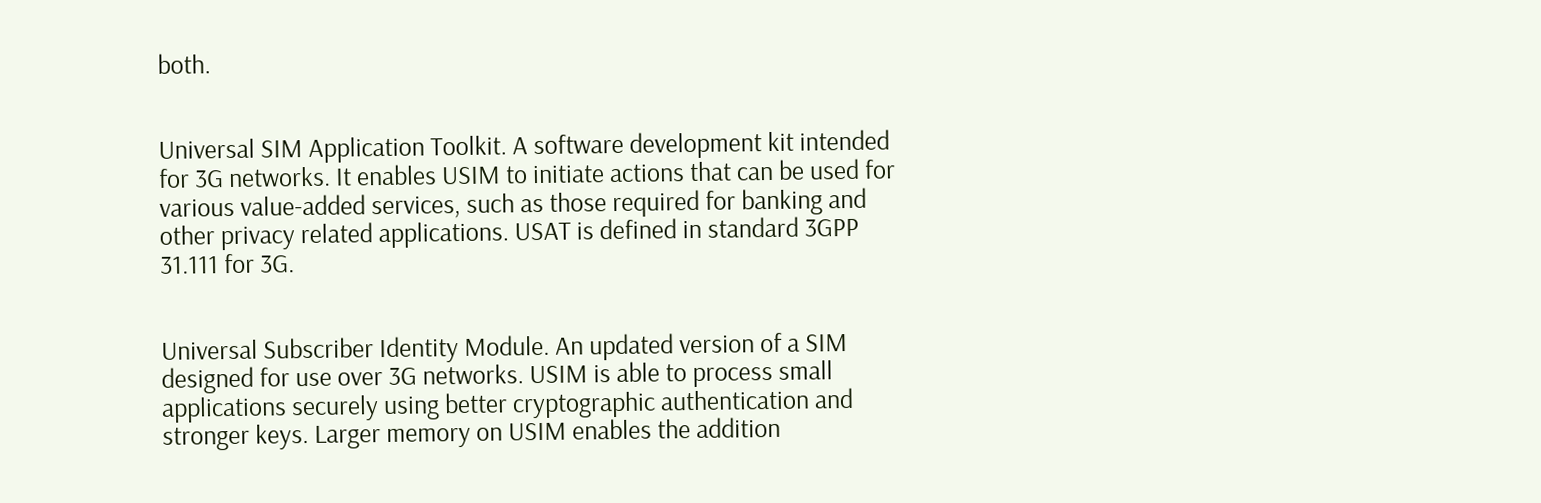both.


Universal SIM Application Toolkit. A software development kit intended for 3G networks. It enables USIM to initiate actions that can be used for various value-added services, such as those required for banking and other privacy related applications. USAT is defined in standard 3GPP 31.111 for 3G.


Universal Subscriber Identity Module. An updated version of a SIM designed for use over 3G networks. USIM is able to process small applications securely using better cryptographic authentication and stronger keys. Larger memory on USIM enables the addition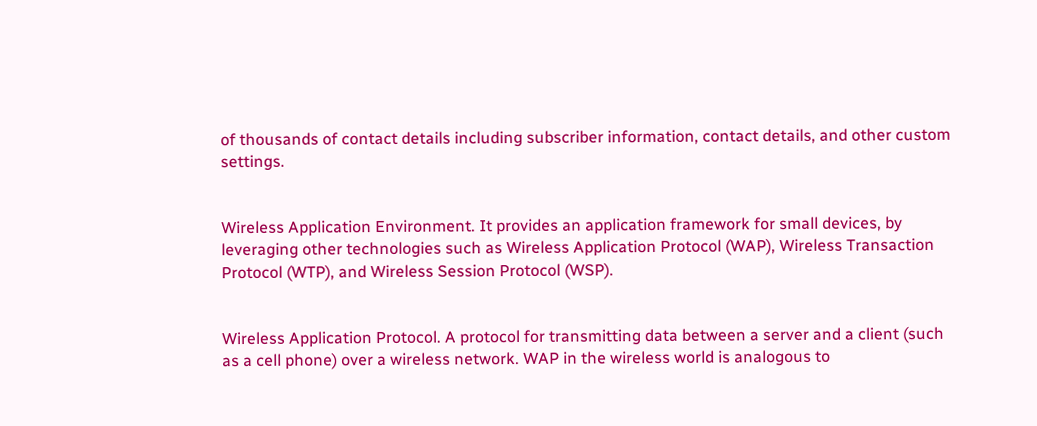of thousands of contact details including subscriber information, contact details, and other custom settings.


Wireless Application Environment. It provides an application framework for small devices, by leveraging other technologies such as Wireless Application Protocol (WAP), Wireless Transaction Protocol (WTP), and Wireless Session Protocol (WSP).


Wireless Application Protocol. A protocol for transmitting data between a server and a client (such as a cell phone) over a wireless network. WAP in the wireless world is analogous to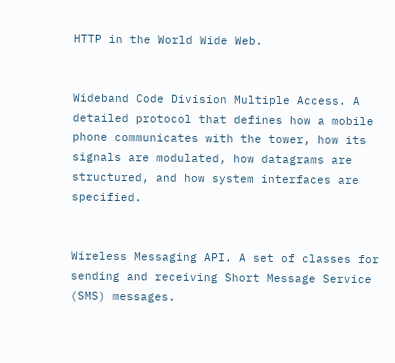HTTP in the World Wide Web.


Wideband Code Division Multiple Access. A detailed protocol that defines how a mobile phone communicates with the tower, how its signals are modulated, how datagrams are structured, and how system interfaces are specified.


Wireless Messaging API. A set of classes for sending and receiving Short Message Service (SMS) messages.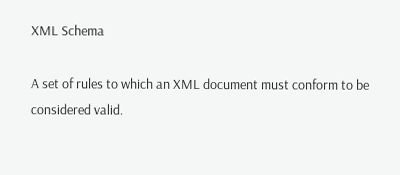XML Schema

A set of rules to which an XML document must conform to be considered valid.